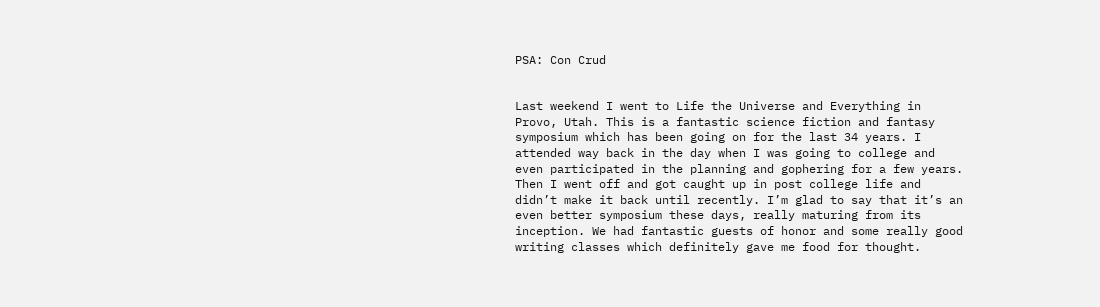PSA: Con Crud


Last weekend I went to Life the Universe and Everything in Provo, Utah. This is a fantastic science fiction and fantasy symposium which has been going on for the last 34 years. I attended way back in the day when I was going to college and even participated in the planning and gophering for a few years. Then I went off and got caught up in post college life and didn’t make it back until recently. I’m glad to say that it’s an even better symposium these days, really maturing from its inception. We had fantastic guests of honor and some really good writing classes which definitely gave me food for thought.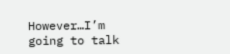However…I’m going to talk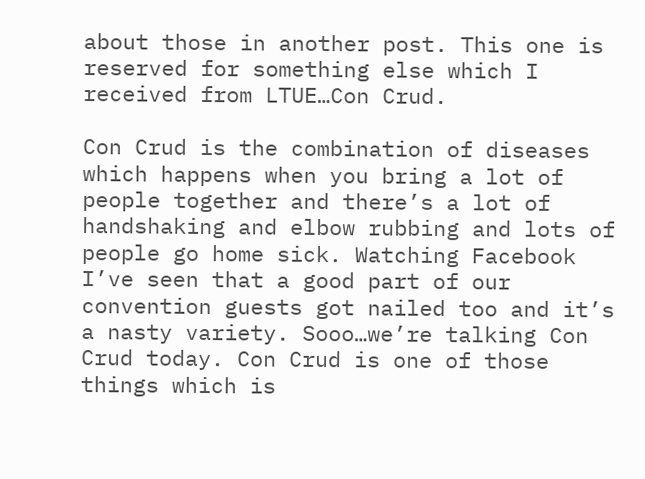about those in another post. This one is reserved for something else which I received from LTUE…Con Crud.

Con Crud is the combination of diseases which happens when you bring a lot of people together and there’s a lot of handshaking and elbow rubbing and lots of people go home sick. Watching Facebook I’ve seen that a good part of our convention guests got nailed too and it’s a nasty variety. Sooo…we’re talking Con Crud today. Con Crud is one of those things which is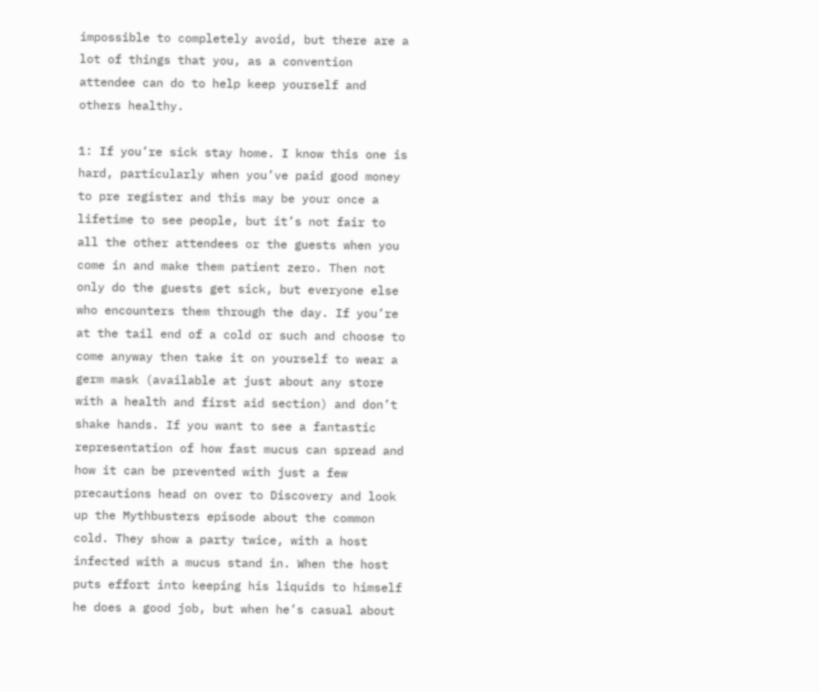impossible to completely avoid, but there are a lot of things that you, as a convention attendee can do to help keep yourself and others healthy.

1: If you’re sick stay home. I know this one is hard, particularly when you’ve paid good money to pre register and this may be your once a lifetime to see people, but it’s not fair to all the other attendees or the guests when you come in and make them patient zero. Then not only do the guests get sick, but everyone else who encounters them through the day. If you’re at the tail end of a cold or such and choose to come anyway then take it on yourself to wear a germ mask (available at just about any store with a health and first aid section) and don’t shake hands. If you want to see a fantastic representation of how fast mucus can spread and how it can be prevented with just a few precautions head on over to Discovery and look up the Mythbusters episode about the common cold. They show a party twice, with a host infected with a mucus stand in. When the host puts effort into keeping his liquids to himself he does a good job, but when he’s casual about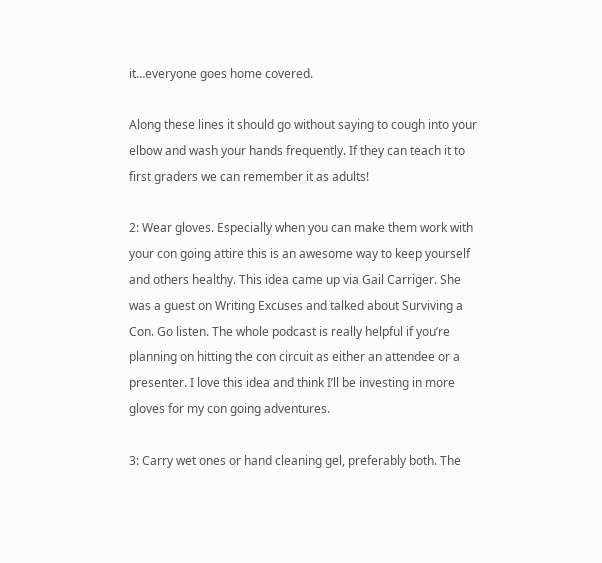it…everyone goes home covered.

Along these lines it should go without saying to cough into your elbow and wash your hands frequently. If they can teach it to first graders we can remember it as adults!

2: Wear gloves. Especially when you can make them work with your con going attire this is an awesome way to keep yourself and others healthy. This idea came up via Gail Carriger. She was a guest on Writing Excuses and talked about Surviving a Con. Go listen. The whole podcast is really helpful if you’re planning on hitting the con circuit as either an attendee or a presenter. I love this idea and think I’ll be investing in more gloves for my con going adventures.

3: Carry wet ones or hand cleaning gel, preferably both. The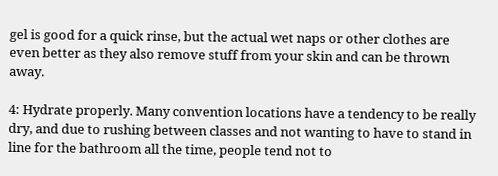gel is good for a quick rinse, but the actual wet naps or other clothes are even better as they also remove stuff from your skin and can be thrown away.

4: Hydrate properly. Many convention locations have a tendency to be really dry, and due to rushing between classes and not wanting to have to stand in line for the bathroom all the time, people tend not to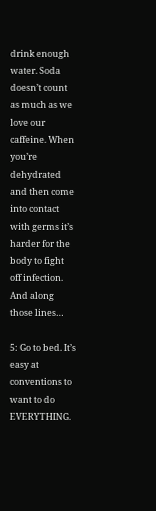drink enough water. Soda doesn’t count as much as we love our caffeine. When you’re dehydrated and then come into contact with germs it’s harder for the body to fight off infection. And along those lines…

5: Go to bed. It’s easy at conventions to want to do EVERYTHING.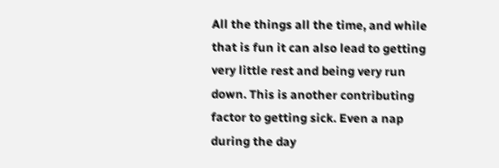All the things all the time, and while that is fun it can also lead to getting very little rest and being very run down. This is another contributing factor to getting sick. Even a nap during the day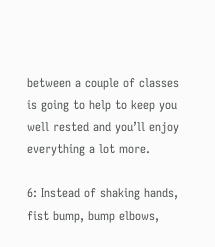between a couple of classes is going to help to keep you well rested and you’ll enjoy everything a lot more.

6: Instead of shaking hands, fist bump, bump elbows,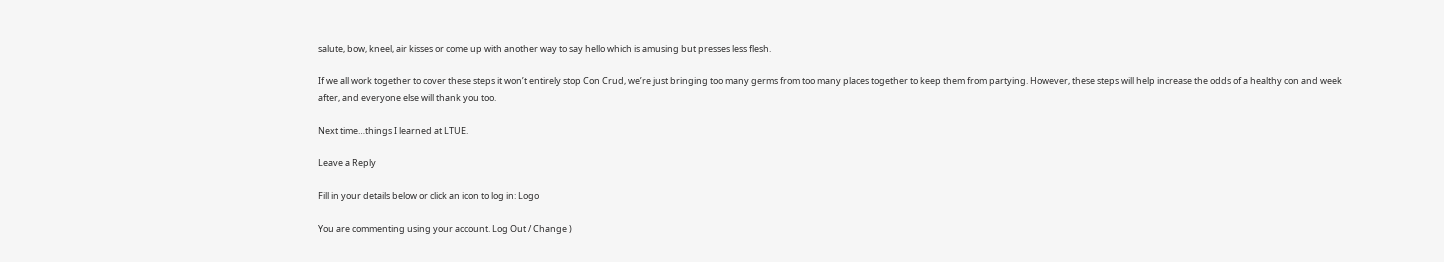salute, bow, kneel, air kisses or come up with another way to say hello which is amusing but presses less flesh.

If we all work together to cover these steps it won’t entirely stop Con Crud, we’re just bringing too many germs from too many places together to keep them from partying. However, these steps will help increase the odds of a healthy con and week after, and everyone else will thank you too.

Next time…things I learned at LTUE.

Leave a Reply

Fill in your details below or click an icon to log in: Logo

You are commenting using your account. Log Out / Change )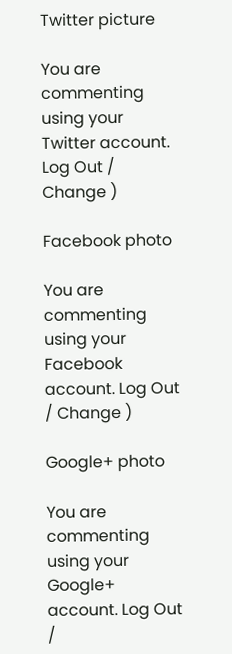Twitter picture

You are commenting using your Twitter account. Log Out / Change )

Facebook photo

You are commenting using your Facebook account. Log Out / Change )

Google+ photo

You are commenting using your Google+ account. Log Out /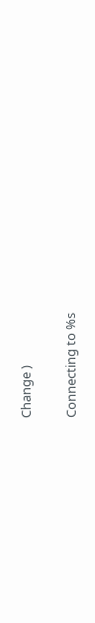Change )

Connecting to %s